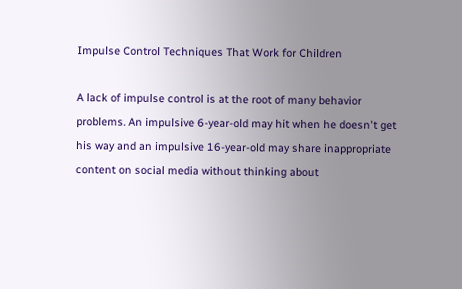Impulse Control Techniques That Work for Children

A lack of impulse control is at the root of many behavior problems. An impulsive 6-year-old may hit when he doesn't get his way and an impulsive 16-year-old may share inappropriate content on social media without thinking about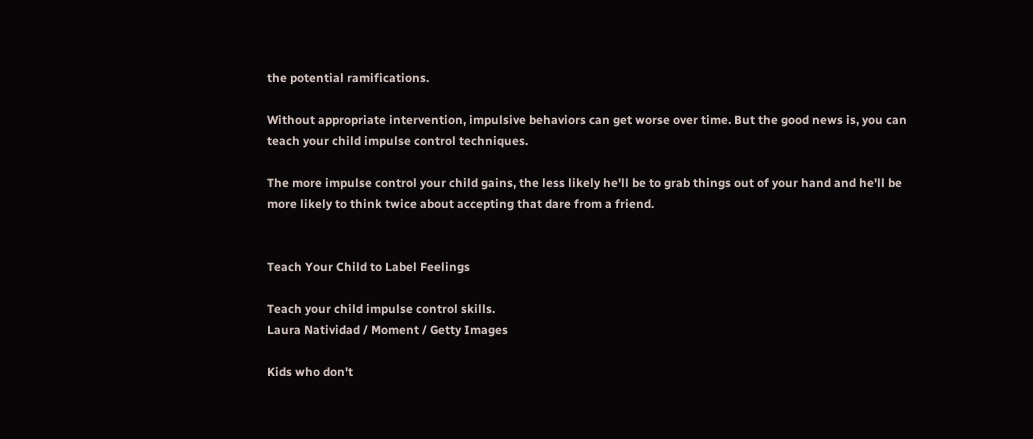the potential ramifications.

Without appropriate intervention, impulsive behaviors can get worse over time. But the good news is, you can teach your child impulse control techniques.

The more impulse control your child gains, the less likely he'll be to grab things out of your hand and he'll be more likely to think twice about accepting that dare from a friend.


Teach Your Child to Label Feelings

Teach your child impulse control skills.
Laura Natividad / Moment / Getty Images

Kids who don't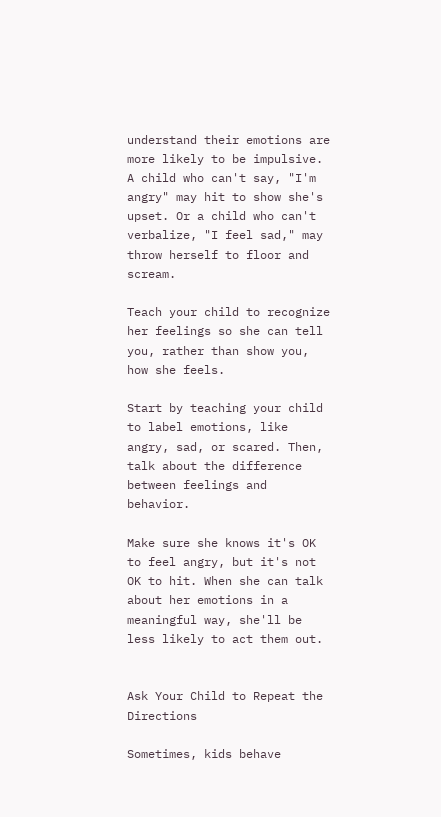understand their emotions are more likely to be impulsive. A child who can't say, "I'm angry" may hit to show she's upset. Or a child who can't verbalize, "I feel sad," may throw herself to floor and scream.

Teach your child to recognize her feelings so she can tell you, rather than show you, how she feels.

Start by teaching your child to label emotions, like angry, sad, or scared. Then, talk about the difference between feelings and behavior.

Make sure she knows it's OK to feel angry, but it's not OK to hit. When she can talk about her emotions in a meaningful way, she'll be less likely to act them out.


Ask Your Child to Repeat the Directions

Sometimes, kids behave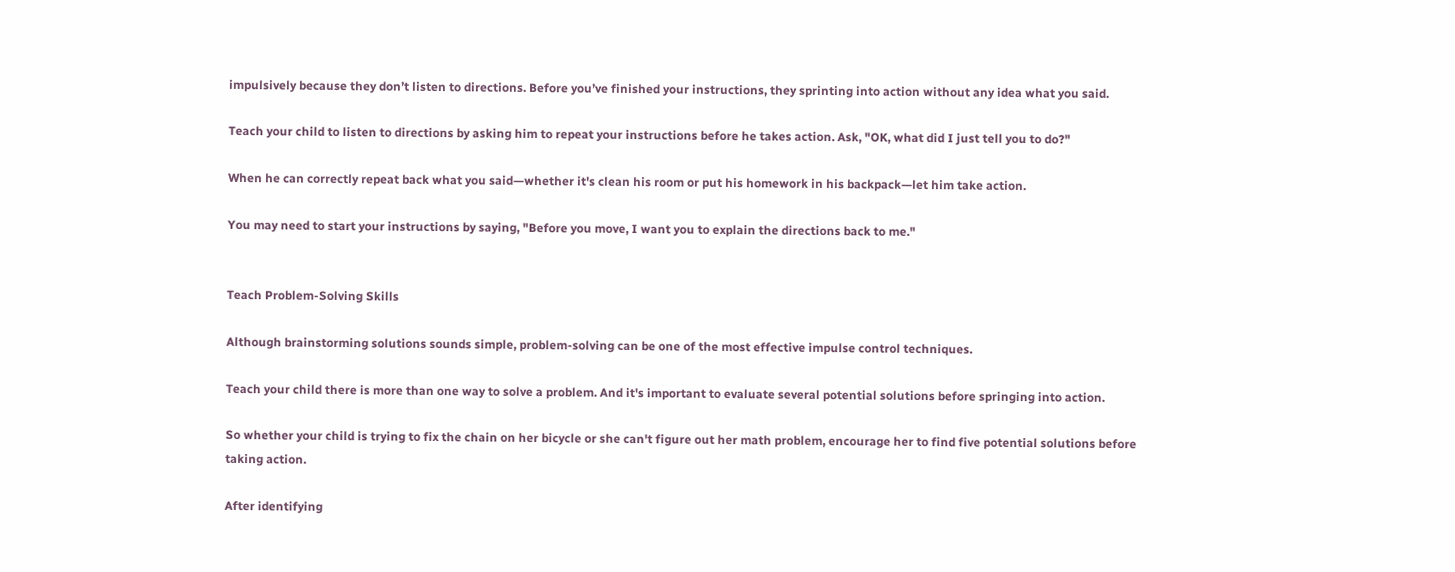impulsively because they don’t listen to directions. Before you’ve finished your instructions, they sprinting into action without any idea what you said.

Teach your child to listen to directions by asking him to repeat your instructions before he takes action. Ask, "OK, what did I just tell you to do?"

When he can correctly repeat back what you said—whether it's clean his room or put his homework in his backpack—let him take action.

You may need to start your instructions by saying, "Before you move, I want you to explain the directions back to me."


Teach Problem-Solving Skills

Although brainstorming solutions sounds simple, problem-solving can be one of the most effective impulse control techniques.

Teach your child there is more than one way to solve a problem. And it's important to evaluate several potential solutions before springing into action.

So whether your child is trying to fix the chain on her bicycle or she can't figure out her math problem, encourage her to find five potential solutions before taking action.

After identifying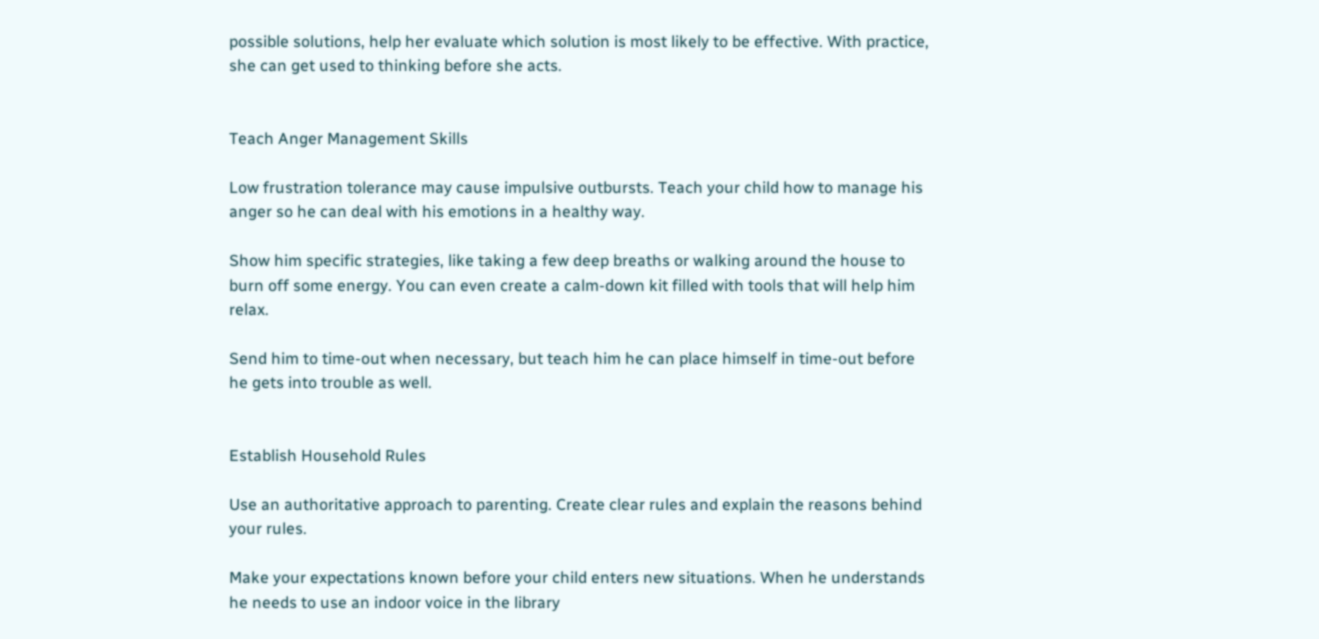possible solutions, help her evaluate which solution is most likely to be effective. With practice, she can get used to thinking before she acts.


Teach Anger Management Skills

Low frustration tolerance may cause impulsive outbursts. Teach your child how to manage his anger so he can deal with his emotions in a healthy way.

Show him specific strategies, like taking a few deep breaths or walking around the house to burn off some energy. You can even create a calm-down kit filled with tools that will help him relax.

Send him to time-out when necessary, but teach him he can place himself in time-out before he gets into trouble as well.


Establish Household Rules

Use an authoritative approach to parenting. Create clear rules and explain the reasons behind your rules.

Make your expectations known before your child enters new situations. When he understands he needs to use an indoor voice in the library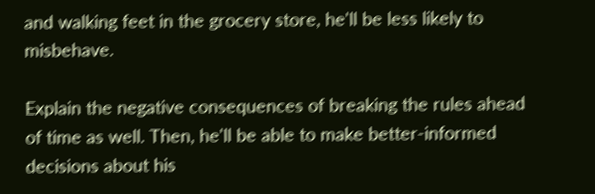and walking feet in the grocery store, he'll be less likely to misbehave.

Explain the negative consequences of breaking the rules ahead of time as well. Then, he'll be able to make better-informed decisions about his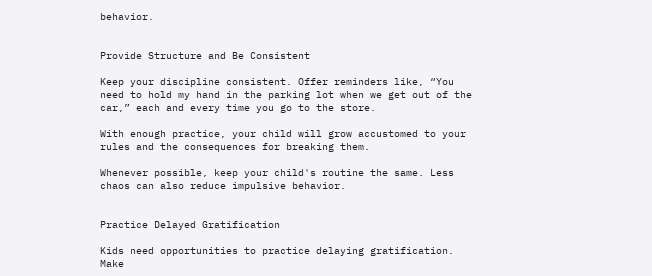behavior.


Provide Structure and Be Consistent

Keep your discipline consistent. Offer reminders like, “You need to hold my hand in the parking lot when we get out of the car,” each and every time you go to the store.

With enough practice, your child will grow accustomed to your rules and the consequences for breaking them.

Whenever possible, keep your child's routine the same. Less chaos can also reduce impulsive behavior.


Practice Delayed Gratification

Kids need opportunities to practice delaying gratification. Make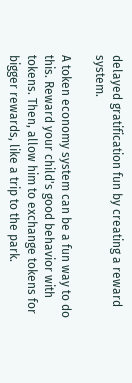delayed gratification fun by creating a reward system.

A token economy system can be a fun way to do this. Reward your child's good behavior with tokens. Then, allow him to exchange tokens for bigger rewards, like a trip to the park.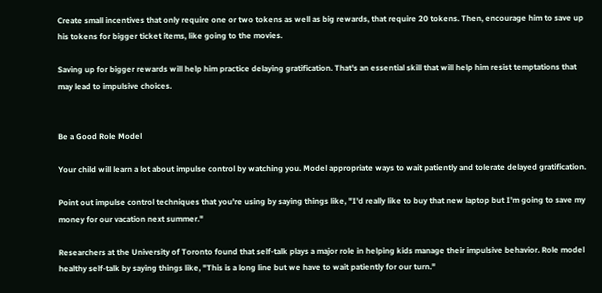Create small incentives that only require one or two tokens as well as big rewards, that require 20 tokens. Then, encourage him to save up his tokens for bigger ticket items, like going to the movies.

Saving up for bigger rewards will help him practice delaying gratification. That's an essential skill that will help him resist temptations that may lead to impulsive choices.


Be a Good Role Model

Your child will learn a lot about impulse control by watching you. Model appropriate ways to wait patiently and tolerate delayed gratification.

Point out impulse control techniques that you're using by saying things like, "I'd really like to buy that new laptop but I'm going to save my money for our vacation next summer."

Researchers at the University of Toronto found that self-talk plays a major role in helping kids manage their impulsive behavior. Role model healthy self-talk by saying things like, "This is a long line but we have to wait patiently for our turn."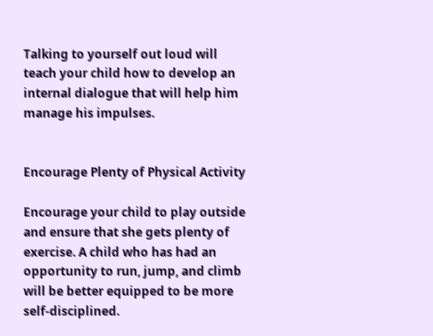Talking to yourself out loud will teach your child how to develop an internal dialogue that will help him manage his impulses.


Encourage Plenty of Physical Activity

Encourage your child to play outside and ensure that she gets plenty of exercise. A child who has had an opportunity to run, jump, and climb will be better equipped to be more self-disciplined.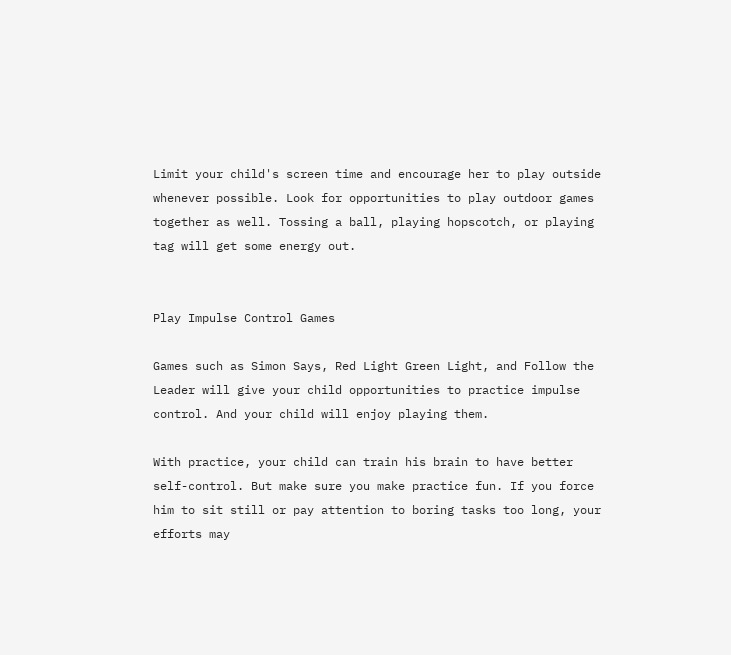Limit your child's screen time and encourage her to play outside whenever possible. Look for opportunities to play outdoor games together as well. Tossing a ball, playing hopscotch, or playing tag will get some energy out.


Play Impulse Control Games

Games such as Simon Says, Red Light Green Light, and Follow the Leader will give your child opportunities to practice impulse control. And your child will enjoy playing them.

With practice, your child can train his brain to have better self-control. But make sure you make practice fun. If you force him to sit still or pay attention to boring tasks too long, your efforts may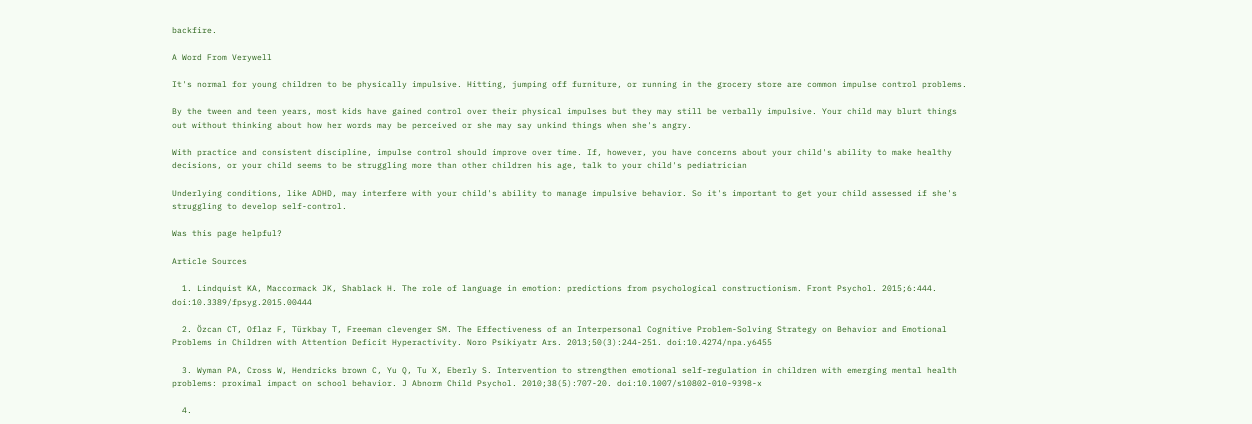backfire.

A Word From Verywell

It's normal for young children to be physically impulsive. Hitting, jumping off furniture, or running in the grocery store are common impulse control problems.

By the tween and teen years, most kids have gained control over their physical impulses but they may still be verbally impulsive. Your child may blurt things out without thinking about how her words may be perceived or she may say unkind things when she's angry.

With practice and consistent discipline, impulse control should improve over time. If, however, you have concerns about your child's ability to make healthy decisions, or your child seems to be struggling more than other children his age, talk to your child's pediatrician

Underlying conditions, like ADHD, may interfere with your child's ability to manage impulsive behavior. So it's important to get your child assessed if she's struggling to develop self-control.

Was this page helpful?

Article Sources

  1. Lindquist KA, Maccormack JK, Shablack H. The role of language in emotion: predictions from psychological constructionism. Front Psychol. 2015;6:444. doi:10.3389/fpsyg.2015.00444

  2. Özcan CT, Oflaz F, Türkbay T, Freeman clevenger SM. The Effectiveness of an Interpersonal Cognitive Problem-Solving Strategy on Behavior and Emotional Problems in Children with Attention Deficit Hyperactivity. Noro Psikiyatr Ars. 2013;50(3):244-251. doi:10.4274/npa.y6455

  3. Wyman PA, Cross W, Hendricks brown C, Yu Q, Tu X, Eberly S. Intervention to strengthen emotional self-regulation in children with emerging mental health problems: proximal impact on school behavior. J Abnorm Child Psychol. 2010;38(5):707-20. doi:10.1007/s10802-010-9398-x

  4.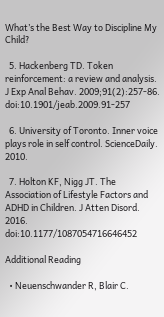What’s the Best Way to Discipline My Child?

  5. Hackenberg TD. Token reinforcement: a review and analysis. J Exp Anal Behav. 2009;91(2):257-86. doi:10.1901/jeab.2009.91-257

  6. University of Toronto. Inner voice plays role in self control. ScienceDaily. 2010.

  7. Holton KF, Nigg JT. The Association of Lifestyle Factors and ADHD in Children. J Atten Disord. 2016. doi:10.1177/1087054716646452

Additional Reading

  • Neuenschwander R, Blair C.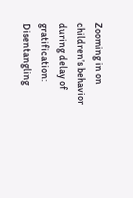Zooming in on children’s behavior during delay of gratification: Disentangling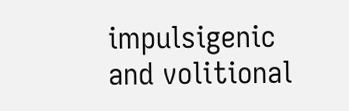impulsigenic and volitional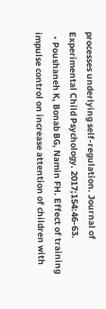processes underlying self-regulation. Journal of Experimental Child Psychology. 2017;154:46-63.
  • Poushaneh K, Bonab BG, Namin FH. Effect of training impulse control on increase attention of children with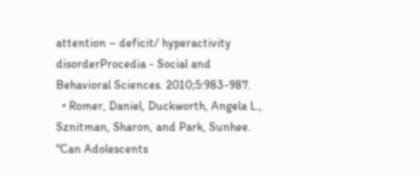attention – deficit/ hyperactivity disorderProcedia - Social and Behavioral Sciences. 2010;5:983-987.
  • Romer, Daniel, Duckworth, Angela L., Sznitman, Sharon, and Park, Sunhee. "Can Adolescents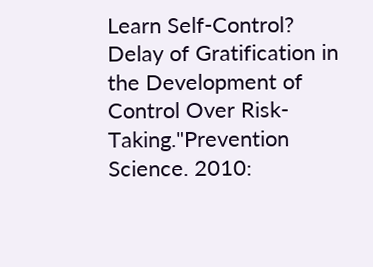Learn Self-Control? Delay of Gratification in the Development of Control Over Risk-Taking."Prevention Science. 2010: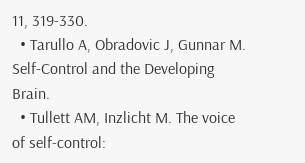11, 319-330.
  • Tarullo A, Obradovic J, Gunnar M. Self-Control and the Developing Brain.
  • Tullett AM, Inzlicht M. The voice of self-control: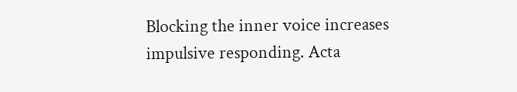Blocking the inner voice increases impulsive responding. Acta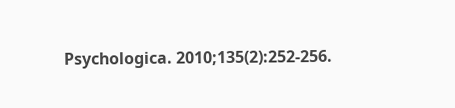Psychologica. 2010;135(2):252-256.